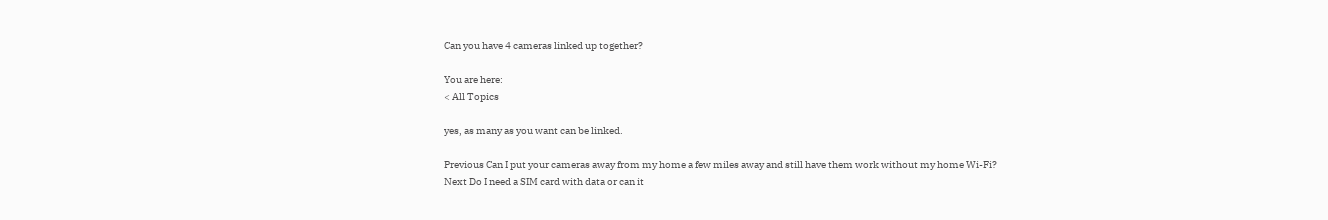Can you have 4 cameras linked up together?

You are here:
< All Topics

yes, as many as you want can be linked.

Previous Can I put your cameras away from my home a few miles away and still have them work without my home Wi-Fi?
Next Do I need a SIM card with data or can it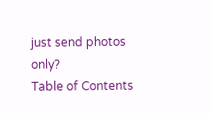just send photos only?
Table of Contents